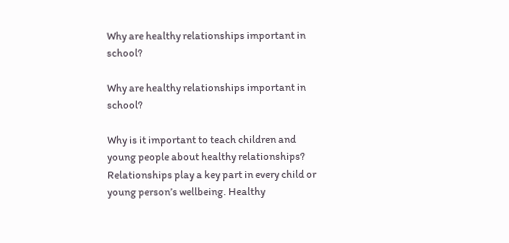Why are healthy relationships important in school?

Why are healthy relationships important in school?

Why is it important to teach children and young people about healthy relationships? Relationships play a key part in every child or young person’s wellbeing. Healthy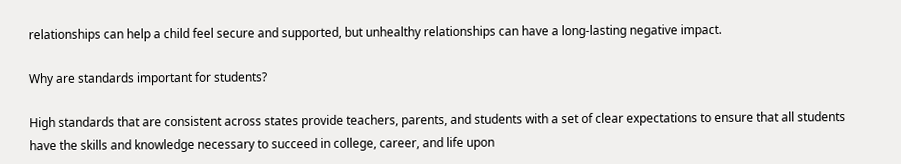relationships can help a child feel secure and supported, but unhealthy relationships can have a long-lasting negative impact.

Why are standards important for students?

High standards that are consistent across states provide teachers, parents, and students with a set of clear expectations to ensure that all students have the skills and knowledge necessary to succeed in college, career, and life upon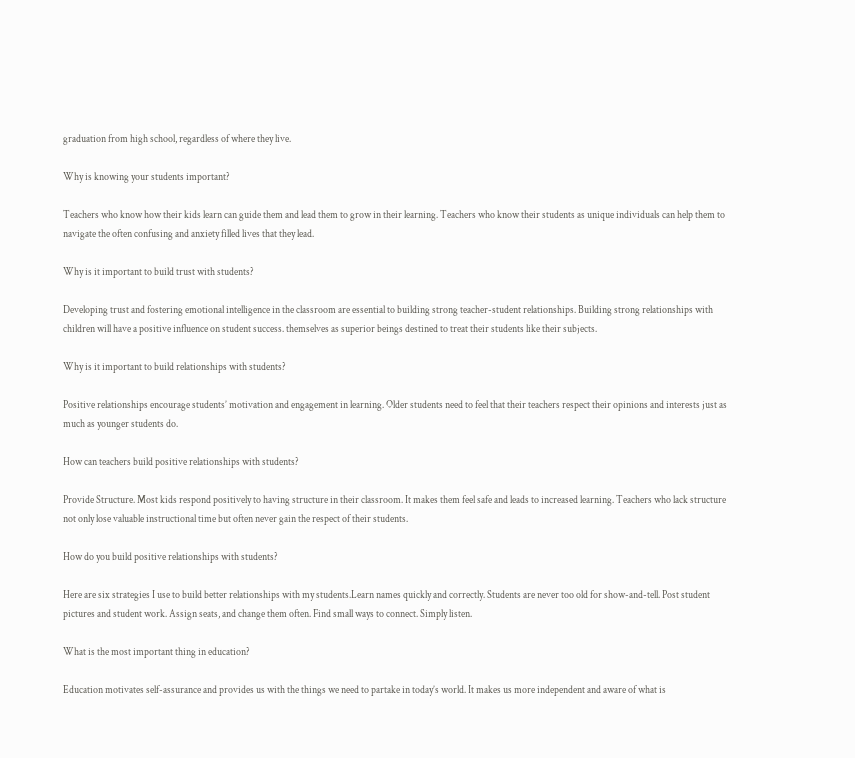graduation from high school, regardless of where they live.

Why is knowing your students important?

Teachers who know how their kids learn can guide them and lead them to grow in their learning. Teachers who know their students as unique individuals can help them to navigate the often confusing and anxiety filled lives that they lead.

Why is it important to build trust with students?

Developing trust and fostering emotional intelligence in the classroom are essential to building strong teacher-student relationships. Building strong relationships with children will have a positive influence on student success. themselves as superior beings destined to treat their students like their subjects.

Why is it important to build relationships with students?

Positive relationships encourage students’ motivation and engagement in learning. Older students need to feel that their teachers respect their opinions and interests just as much as younger students do.

How can teachers build positive relationships with students?

Provide Structure. Most kids respond positively to having structure in their classroom. It makes them feel safe and leads to increased learning. Teachers who lack structure not only lose valuable instructional time but often never gain the respect of their students.

How do you build positive relationships with students?

Here are six strategies I use to build better relationships with my students.Learn names quickly and correctly. Students are never too old for show-and-tell. Post student pictures and student work. Assign seats, and change them often. Find small ways to connect. Simply listen.

What is the most important thing in education?

Education motivates self-assurance and provides us with the things we need to partake in today’s world. It makes us more independent and aware of what is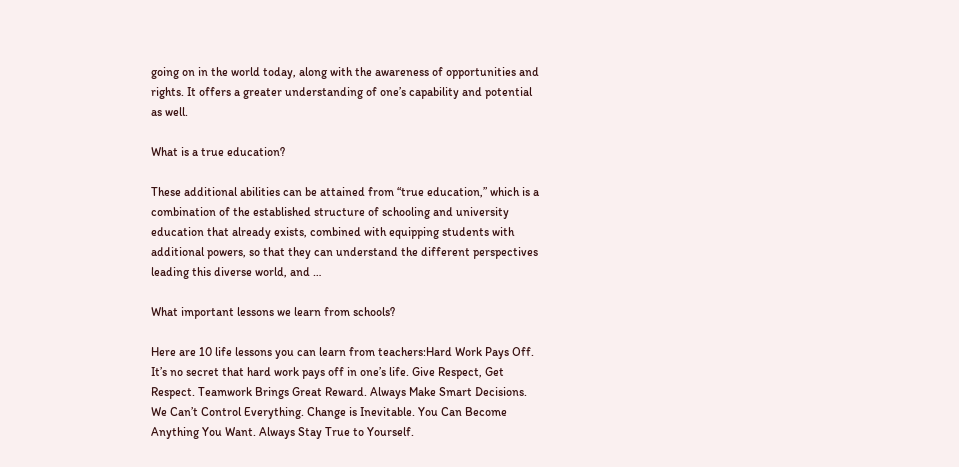going on in the world today, along with the awareness of opportunities and rights. It offers a greater understanding of one’s capability and potential as well.

What is a true education?

These additional abilities can be attained from “true education,” which is a combination of the established structure of schooling and university education that already exists, combined with equipping students with additional powers, so that they can understand the different perspectives leading this diverse world, and …

What important lessons we learn from schools?

Here are 10 life lessons you can learn from teachers:Hard Work Pays Off. It’s no secret that hard work pays off in one’s life. Give Respect, Get Respect. Teamwork Brings Great Reward. Always Make Smart Decisions. We Can’t Control Everything. Change is Inevitable. You Can Become Anything You Want. Always Stay True to Yourself.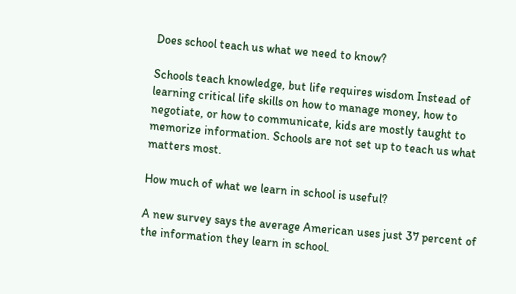Does school teach us what we need to know?

Schools teach knowledge, but life requires wisdom Instead of learning critical life skills on how to manage money, how to negotiate, or how to communicate, kids are mostly taught to memorize information. Schools are not set up to teach us what matters most.

How much of what we learn in school is useful?

A new survey says the average American uses just 37 percent of the information they learn in school.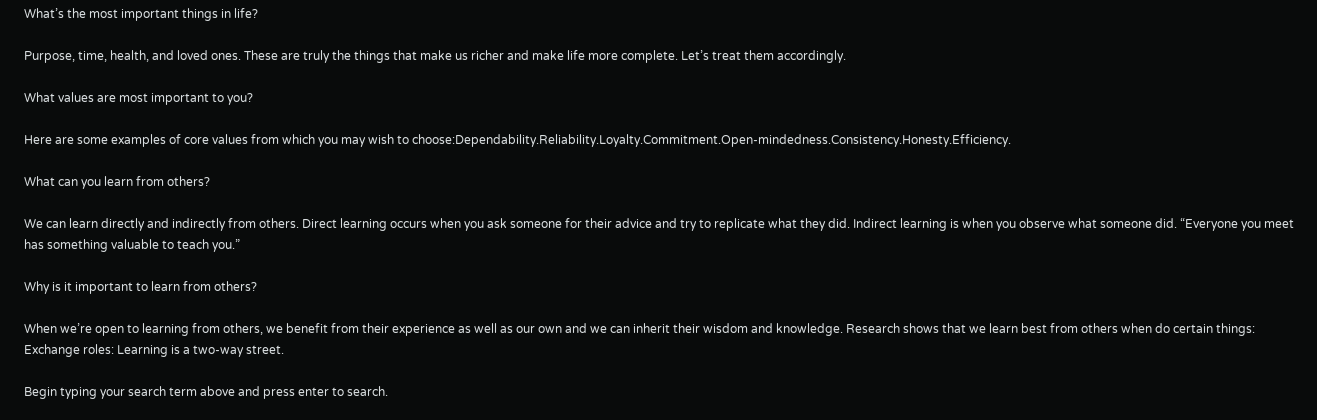What’s the most important things in life?

Purpose, time, health, and loved ones. These are truly the things that make us richer and make life more complete. Let’s treat them accordingly.

What values are most important to you?

Here are some examples of core values from which you may wish to choose:Dependability.Reliability.Loyalty.Commitment.Open-mindedness.Consistency.Honesty.Efficiency.

What can you learn from others?

We can learn directly and indirectly from others. Direct learning occurs when you ask someone for their advice and try to replicate what they did. Indirect learning is when you observe what someone did. “Everyone you meet has something valuable to teach you.”

Why is it important to learn from others?

When we’re open to learning from others, we benefit from their experience as well as our own and we can inherit their wisdom and knowledge. Research shows that we learn best from others when do certain things: Exchange roles: Learning is a two-way street.

Begin typing your search term above and press enter to search.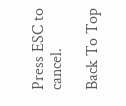Press ESC to cancel.

Back To Top